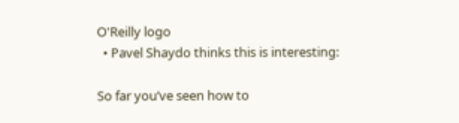O'Reilly logo
  • Pavel Shaydo thinks this is interesting:

So far you’ve seen how to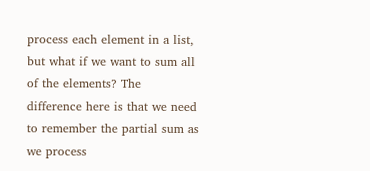process each element in a list, but what if we want to sum all of the elements? The difference here is that we need to remember the partial sum as we process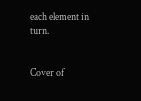each element in turn.


Cover of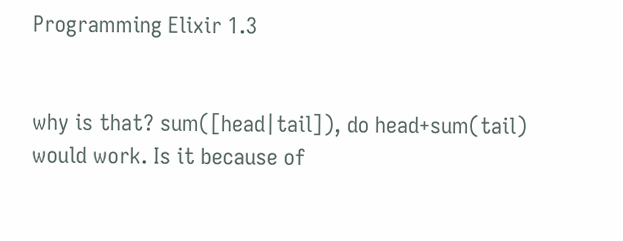Programming Elixir 1.3


why is that? sum([head|tail]), do head+sum(tail) would work. Is it because of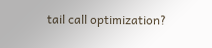tail call optimization?